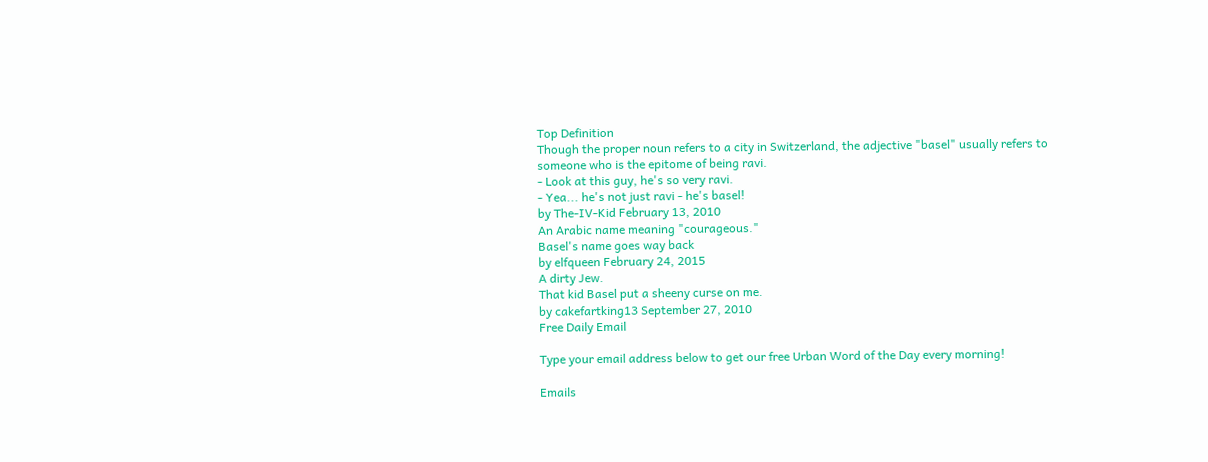Top Definition
Though the proper noun refers to a city in Switzerland, the adjective "basel" usually refers to someone who is the epitome of being ravi.
- Look at this guy, he's so very ravi.
- Yea... he's not just ravi - he's basel!
by The-IV-Kid February 13, 2010
An Arabic name meaning "courageous."
Basel's name goes way back
by elfqueen February 24, 2015
A dirty Jew.
That kid Basel put a sheeny curse on me.
by cakefartking13 September 27, 2010
Free Daily Email

Type your email address below to get our free Urban Word of the Day every morning!

Emails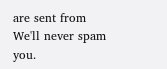are sent from We'll never spam you.